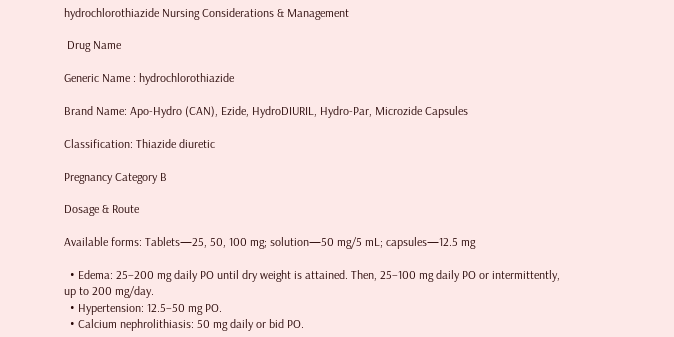hydrochlorothiazide Nursing Considerations & Management

 Drug Name

Generic Name : hydrochlorothiazide

Brand Name: Apo-Hydro (CAN), Ezide, HydroDIURIL, Hydro-Par, Microzide Capsules

Classification: Thiazide diuretic

Pregnancy Category B

Dosage & Route

Available forms: Tablets—25, 50, 100 mg; solution—50 mg/5 mL; capsules—12.5 mg

  • Edema: 25–200 mg daily PO until dry weight is attained. Then, 25–100 mg daily PO or intermittently, up to 200 mg/day.
  • Hypertension: 12.5–50 mg PO.
  • Calcium nephrolithiasis: 50 mg daily or bid PO.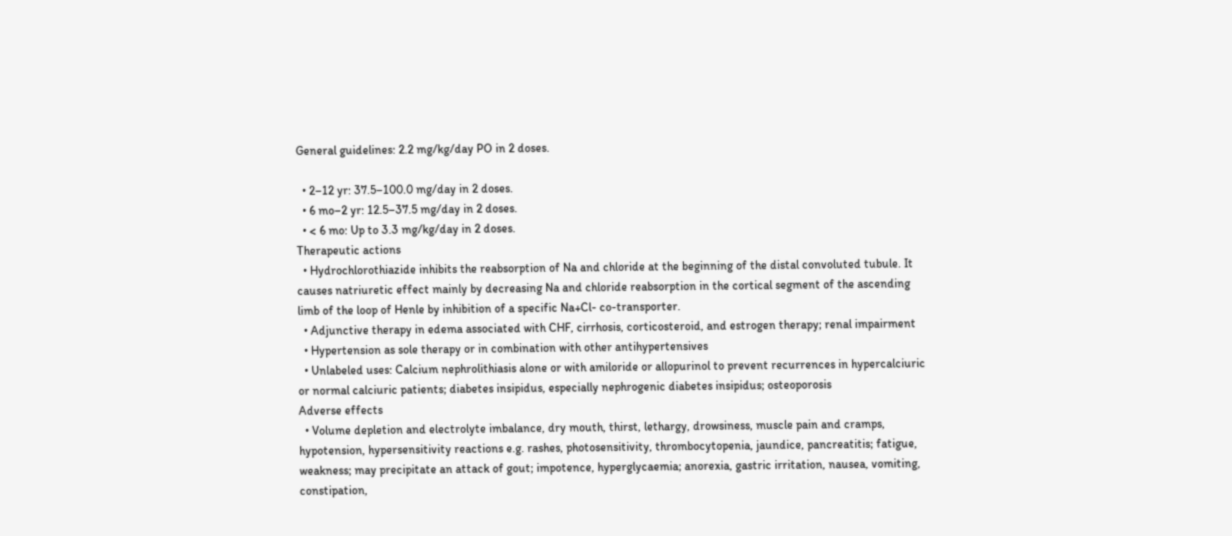General guidelines: 2.2 mg/kg/day PO in 2 doses.

  • 2–12 yr: 37.5–100.0 mg/day in 2 doses.
  • 6 mo–2 yr: 12.5–37.5 mg/day in 2 doses.
  • < 6 mo: Up to 3.3 mg/kg/day in 2 doses.
Therapeutic actions
  • Hydrochlorothiazide inhibits the reabsorption of Na and chloride at the beginning of the distal convoluted tubule. It causes natriuretic effect mainly by decreasing Na and chloride reabsorption in the cortical segment of the ascending limb of the loop of Henle by inhibition of a specific Na+Cl- co-transporter.
  • Adjunctive therapy in edema associated with CHF, cirrhosis, corticosteroid, and estrogen therapy; renal impairment
  • Hypertension as sole therapy or in combination with other antihypertensives
  • Unlabeled uses: Calcium nephrolithiasis alone or with amiloride or allopurinol to prevent recurrences in hypercalciuric or normal calciuric patients; diabetes insipidus, especially nephrogenic diabetes insipidus; osteoporosis
Adverse effects
  • Volume depletion and electrolyte imbalance, dry mouth, thirst, lethargy, drowsiness, muscle pain and cramps, hypotension, hypersensitivity reactions e.g. rashes, photosensitivity, thrombocytopenia, jaundice, pancreatitis; fatigue, weakness; may precipitate an attack of gout; impotence, hyperglycaemia; anorexia, gastric irritation, nausea, vomiting, constipation,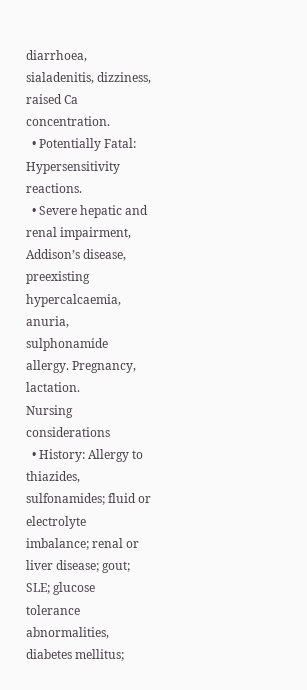diarrhoea, sialadenitis, dizziness, raised Ca concentration.
  • Potentially Fatal: Hypersensitivity reactions.
  • Severe hepatic and renal impairment, Addison’s disease, preexisting hypercalcaemia, anuria, sulphonamide allergy. Pregnancy, lactation.
Nursing considerations
  • History: Allergy to thiazides, sulfonamides; fluid or electrolyte imbalance; renal or liver disease; gout; SLE; glucose tolerance abnormalities, diabetes mellitus;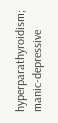hyperparathyroidism; manic-depressive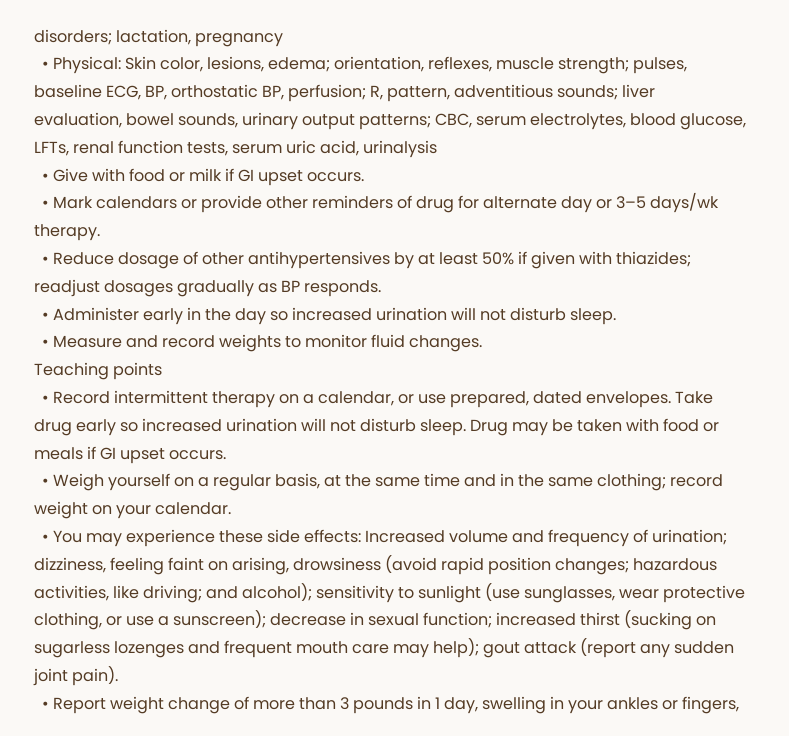disorders; lactation, pregnancy
  • Physical: Skin color, lesions, edema; orientation, reflexes, muscle strength; pulses, baseline ECG, BP, orthostatic BP, perfusion; R, pattern, adventitious sounds; liver evaluation, bowel sounds, urinary output patterns; CBC, serum electrolytes, blood glucose, LFTs, renal function tests, serum uric acid, urinalysis
  • Give with food or milk if GI upset occurs.
  • Mark calendars or provide other reminders of drug for alternate day or 3–5 days/wk therapy.
  • Reduce dosage of other antihypertensives by at least 50% if given with thiazides; readjust dosages gradually as BP responds.
  • Administer early in the day so increased urination will not disturb sleep.
  • Measure and record weights to monitor fluid changes.
Teaching points
  • Record intermittent therapy on a calendar, or use prepared, dated envelopes. Take drug early so increased urination will not disturb sleep. Drug may be taken with food or meals if GI upset occurs.
  • Weigh yourself on a regular basis, at the same time and in the same clothing; record weight on your calendar.
  • You may experience these side effects: Increased volume and frequency of urination; dizziness, feeling faint on arising, drowsiness (avoid rapid position changes; hazardous activities, like driving; and alcohol); sensitivity to sunlight (use sunglasses, wear protective clothing, or use a sunscreen); decrease in sexual function; increased thirst (sucking on sugarless lozenges and frequent mouth care may help); gout attack (report any sudden joint pain).
  • Report weight change of more than 3 pounds in 1 day, swelling in your ankles or fingers,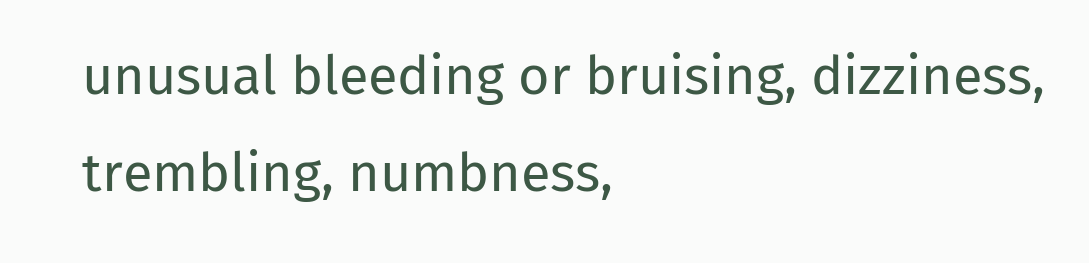unusual bleeding or bruising, dizziness, trembling, numbness,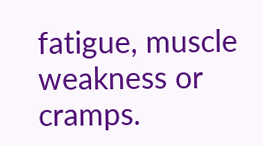fatigue, muscle weakness or cramps.